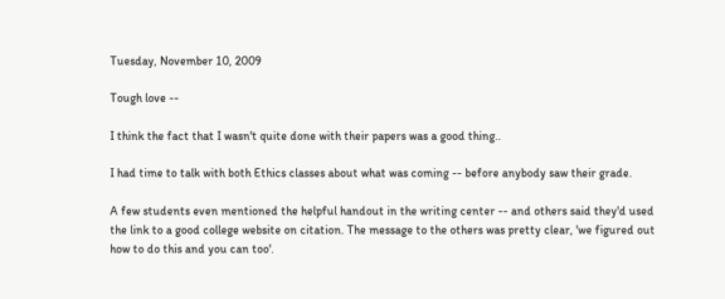Tuesday, November 10, 2009

Tough love --

I think the fact that I wasn't quite done with their papers was a good thing..

I had time to talk with both Ethics classes about what was coming -- before anybody saw their grade.

A few students even mentioned the helpful handout in the writing center -- and others said they'd used the link to a good college website on citation. The message to the others was pretty clear, 'we figured out how to do this and you can too'.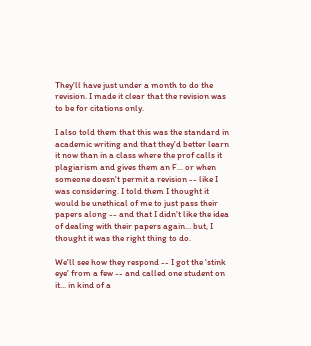They'll have just under a month to do the revision. I made it clear that the revision was to be for citations only.

I also told them that this was the standard in academic writing and that they'd better learn it now than in a class where the prof calls it plagiarism and gives them an F... or when someone doesn't permit a revision -- like I was considering. I told them I thought it would be unethical of me to just pass their papers along -- and that I didn't like the idea of dealing with their papers again... but, I thought it was the right thing to do.

We'll see how they respond -- I got the 'stink eye' from a few -- and called one student on it... in kind of a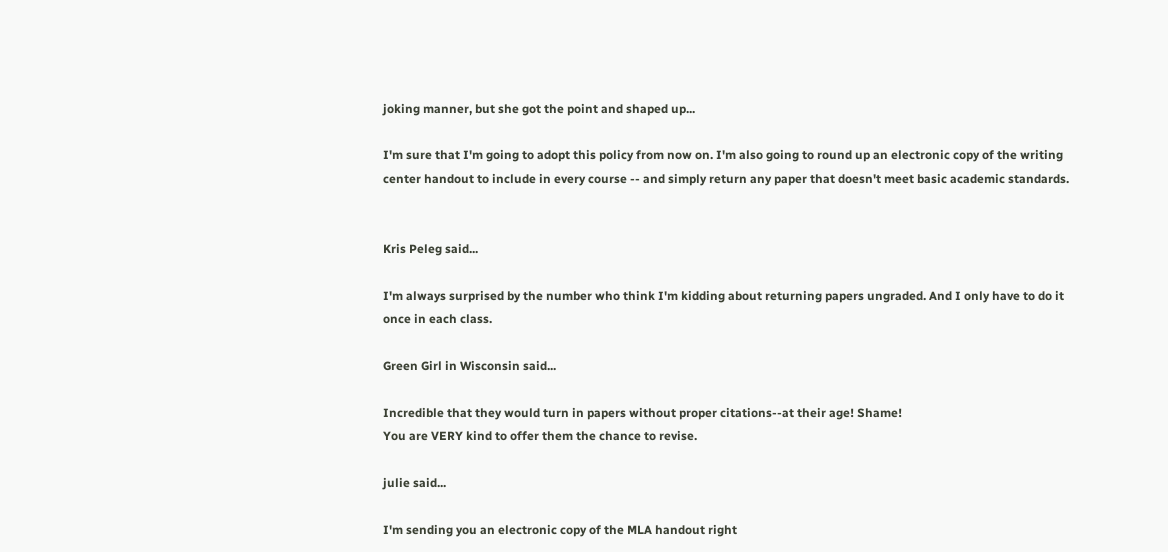joking manner, but she got the point and shaped up...

I'm sure that I'm going to adopt this policy from now on. I'm also going to round up an electronic copy of the writing center handout to include in every course -- and simply return any paper that doesn't meet basic academic standards.


Kris Peleg said...

I'm always surprised by the number who think I'm kidding about returning papers ungraded. And I only have to do it once in each class.

Green Girl in Wisconsin said...

Incredible that they would turn in papers without proper citations--at their age! Shame!
You are VERY kind to offer them the chance to revise.

julie said...

I'm sending you an electronic copy of the MLA handout right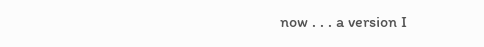now . . . a version I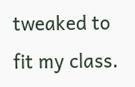tweaked to fit my class.